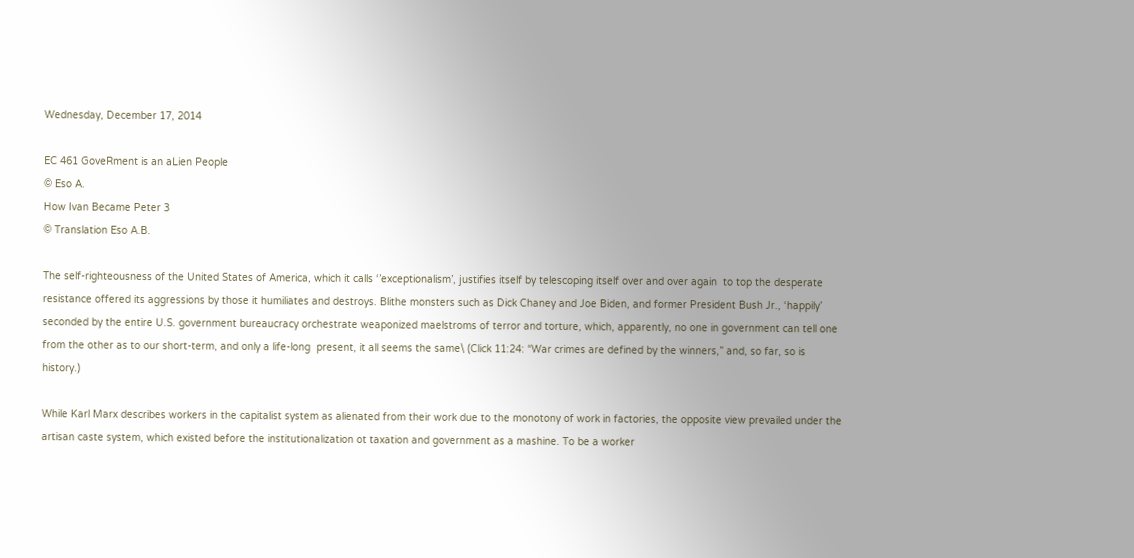Wednesday, December 17, 2014

EC 461 GoveRment is an aLien People
© Eso A.
How Ivan Became Peter 3
© Translation Eso A.B.

The self-righteousness of the United States of America, which it calls ‘’exceptionalism’, justifies itself by telescoping itself over and over again  to top the desperate resistance offered its aggressions by those it humiliates and destroys. Blithe monsters such as Dick Chaney and Joe Biden, and former President Bush Jr., ‘happily’ seconded by the entire U.S. government bureaucracy orchestrate weaponized maelstroms of terror and torture, which, apparently, no one in government can tell one from the other as to our short-term, and only a life-long  present, it all seems the same\ (Click 11:24: “War crimes are defined by the winners,” and, so far, so is history.)

While Karl Marx describes workers in the capitalist system as alienated from their work due to the monotony of work in factories, the opposite view prevailed under the artisan caste system, which existed before the institutionalization ot taxation and government as a mashine. To be a worker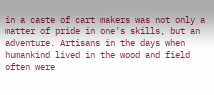in a caste of cart makers was not only a matter of pride in one’s skills, but an adventure. Artisans in the days when humankind lived in the wood and field often were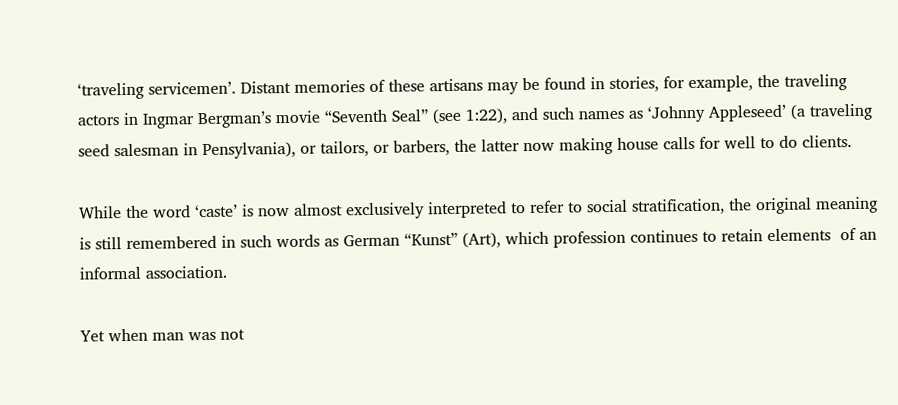‘traveling servicemen’. Distant memories of these artisans may be found in stories, for example, the traveling actors in Ingmar Bergman’s movie “Seventh Seal” (see 1:22), and such names as ‘Johnny Appleseed’ (a traveling seed salesman in Pensylvania), or tailors, or barbers, the latter now making house calls for well to do clients.

While the word ‘caste’ is now almost exclusively interpreted to refer to social stratification, the original meaning is still remembered in such words as German “Kunst” (Art), which profession continues to retain elements  of an informal association.

Yet when man was not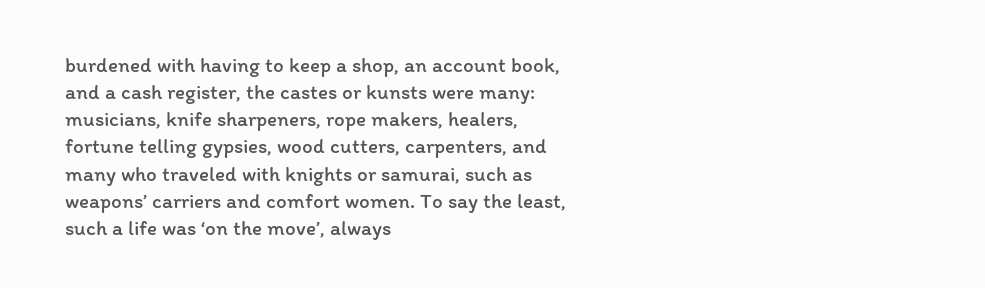burdened with having to keep a shop, an account book, and a cash register, the castes or kunsts were many: musicians, knife sharpeners, rope makers, healers, fortune telling gypsies, wood cutters, carpenters, and many who traveled with knights or samurai, such as weapons’ carriers and comfort women. To say the least, such a life was ‘on the move’, always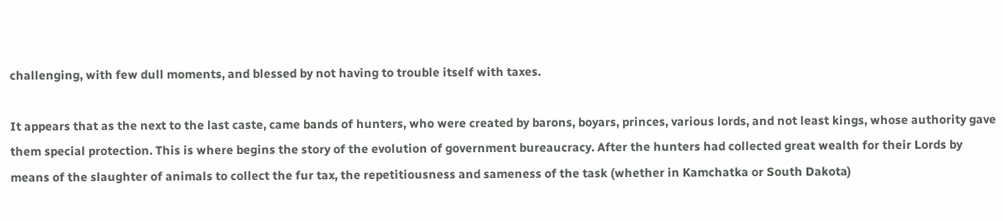challenging, with few dull moments, and blessed by not having to trouble itself with taxes.

It appears that as the next to the last caste, came bands of hunters, who were created by barons, boyars, princes, various lords, and not least kings, whose authority gave them special protection. This is where begins the story of the evolution of government bureaucracy. After the hunters had collected great wealth for their Lords by means of the slaughter of animals to collect the fur tax, the repetitiousness and sameness of the task (whether in Kamchatka or South Dakota)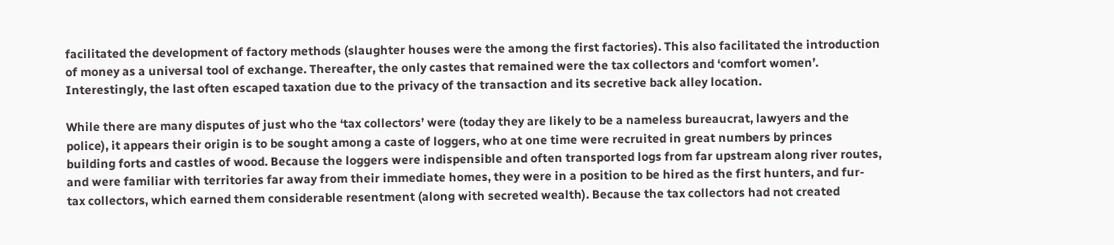facilitated the development of factory methods (slaughter houses were the among the first factories). This also facilitated the introduction of money as a universal tool of exchange. Thereafter, the only castes that remained were the tax collectors and ‘comfort women’. Interestingly, the last often escaped taxation due to the privacy of the transaction and its secretive back alley location.

While there are many disputes of just who the ‘tax collectors’ were (today they are likely to be a nameless bureaucrat, lawyers and the police), it appears their origin is to be sought among a caste of loggers, who at one time were recruited in great numbers by princes building forts and castles of wood. Because the loggers were indispensible and often transported logs from far upstream along river routes, and were familiar with territories far away from their immediate homes, they were in a position to be hired as the first hunters, and fur-tax collectors, which earned them considerable resentment (along with secreted wealth). Because the tax collectors had not created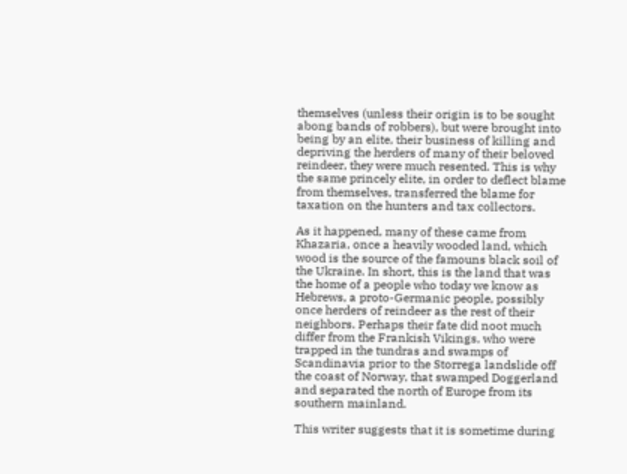themselves (unless their origin is to be sought abong bands of robbers), but were brought into being by an elite, their business of killing and depriving the herders of many of their beloved reindeer, they were much resented. This is why the same princely elite, in order to deflect blame from themselves, transferred the blame for taxation on the hunters and tax collectors.

As it happened, many of these came from Khazaria, once a heavily wooded land, which wood is the source of the famouns black soil of the Ukraine. In short, this is the land that was the home of a people who today we know as Hebrews, a proto-Germanic people, possibly once herders of reindeer as the rest of their neighbors. Perhaps their fate did noot much differ from the Frankish Vikings, who were trapped in the tundras and swamps of Scandinavia prior to the Storrega landslide off the coast of Norway, that swamped Doggerland and separated the north of Europe from its southern mainland.

This writer suggests that it is sometime during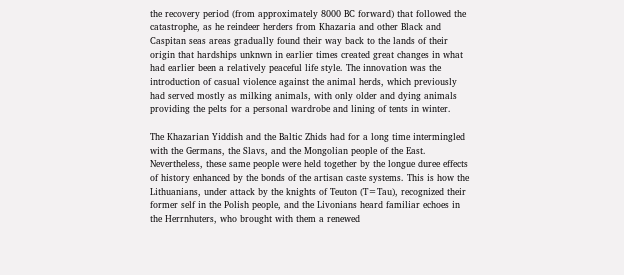the recovery period (from approximately 8000 BC forward) that followed the catastrophe, as he reindeer herders from Khazaria and other Black and Caspitan seas areas gradually found their way back to the lands of their origin that hardships unknwn in earlier times created great changes in what had earlier been a relatively peaceful life style. The innovation was the introduction of casual violence against the animal herds, which previously had served mostly as milking animals, with only older and dying animals providing the pelts for a personal wardrobe and lining of tents in winter.

The Khazarian Yiddish and the Baltic Zhids had for a long time intermingled with the Germans, the Slavs, and the Mongolian people of the East. Nevertheless, these same people were held together by the longue duree effects of history enhanced by the bonds of the artisan caste systems. This is how the Lithuanians, under attack by the knights of Teuton (T=Tau), recognized their former self in the Polish people, and the Livonians heard familiar echoes in the Herrnhuters, who brought with them a renewed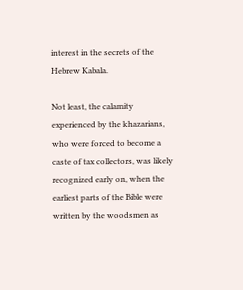interest in the secrets of the Hebrew Kabala.

Not least, the calamity experienced by the khazarians, who were forced to become a caste of tax collectors, was likely recognized early on, when the earliest parts of the Bible were written by the woodsmen as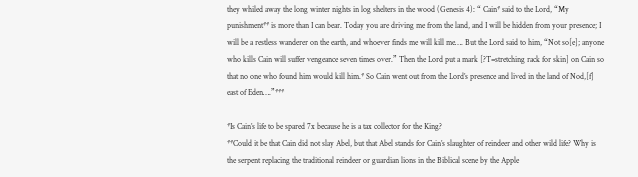they whiled away the long winter nights in log shelters in the wood (Genesis 4): “ Cain* said to the Lord, “My punishment** is more than I can bear. Today you are driving me from the land, and I will be hidden from your presence; I will be a restless wanderer on the earth, and whoever finds me will kill me…. But the Lord said to him, “Not so[e]; anyone who kills Cain will suffer vengeance seven times over.” Then the Lord put a mark [?T=stretching rack for skin] on Cain so that no one who found him would kill him.* So Cain went out from the Lord’s presence and lived in the land of Nod,[f] east of Eden….”***

*Is Cain’s life to be spared 7x because he is a tax collector for the King?
**Could it be that Cain did not slay Abel, but that Abel stands for Cain’s slaughter of reindeer and other wild life? Why is the serpent replacing the traditional reindeer or guardian lions in the Biblical scene by the Apple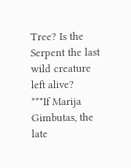Tree? Is the Serpent the last wild creature left alive?
***If Marija Gimbutas, the late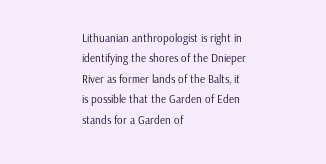Lithuanian anthropologist is right in identifying the shores of the Dnieper River as former lands of the Balts, it is possible that the Garden of Eden stands for a Garden of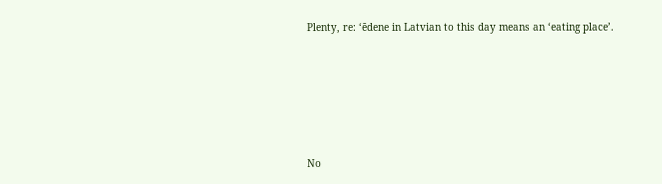Plenty, re: ‘ēdene in Latvian to this day means an ‘eating place’.







No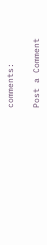comments:

Post a Comment